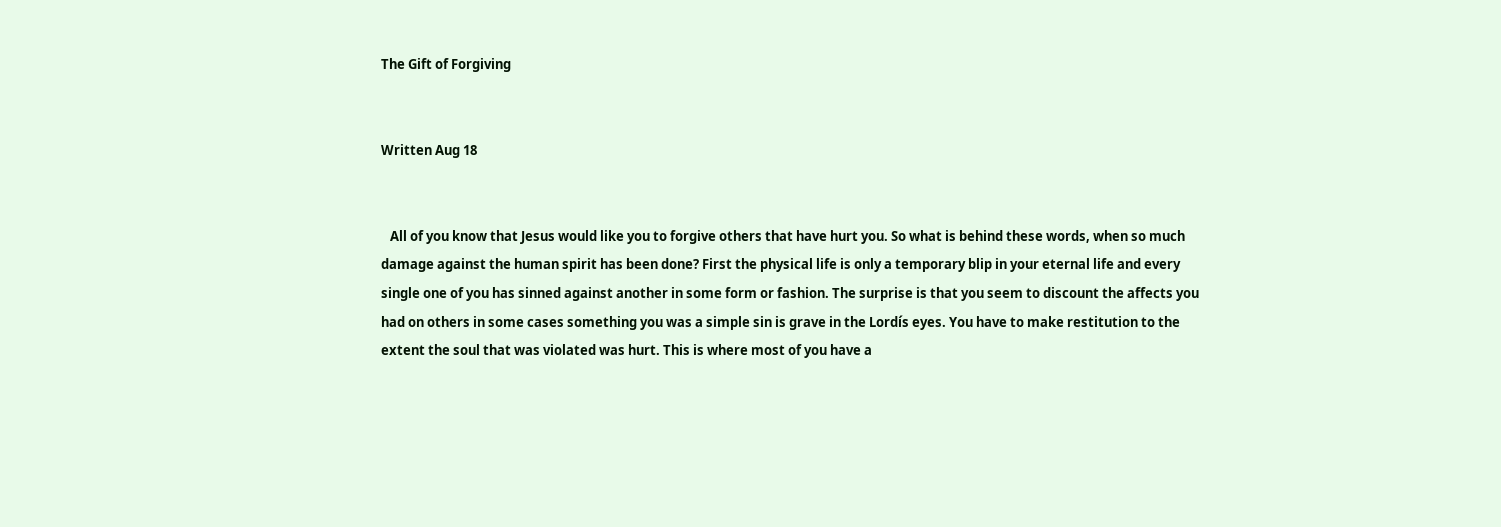The Gift of Forgiving


Written Aug 18


   All of you know that Jesus would like you to forgive others that have hurt you. So what is behind these words, when so much damage against the human spirit has been done? First the physical life is only a temporary blip in your eternal life and every single one of you has sinned against another in some form or fashion. The surprise is that you seem to discount the affects you had on others in some cases something you was a simple sin is grave in the Lordís eyes. You have to make restitution to the extent the soul that was violated was hurt. This is where most of you have a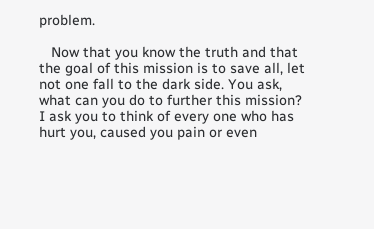problem.

   Now that you know the truth and that the goal of this mission is to save all, let not one fall to the dark side. You ask, what can you do to further this mission? I ask you to think of every one who has hurt you, caused you pain or even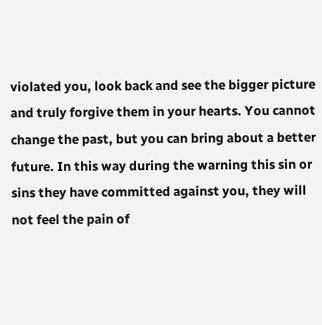violated you, look back and see the bigger picture and truly forgive them in your hearts. You cannot change the past, but you can bring about a better future. In this way during the warning this sin or sins they have committed against you, they will not feel the pain of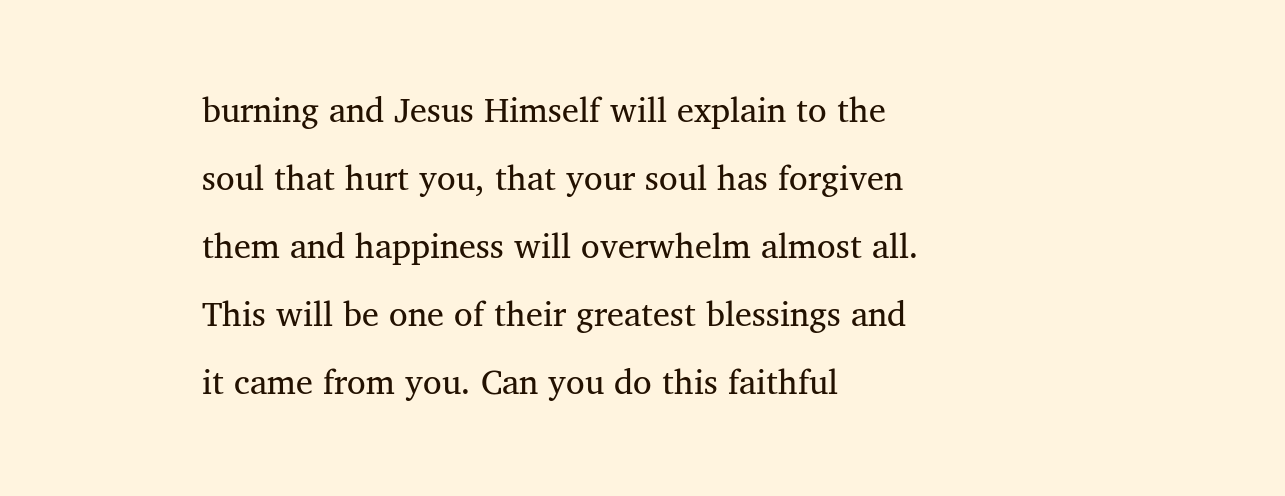burning and Jesus Himself will explain to the soul that hurt you, that your soul has forgiven them and happiness will overwhelm almost all. This will be one of their greatest blessings and it came from you. Can you do this faithful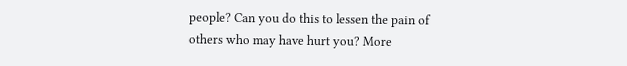people? Can you do this to lessen the pain of others who may have hurt you? More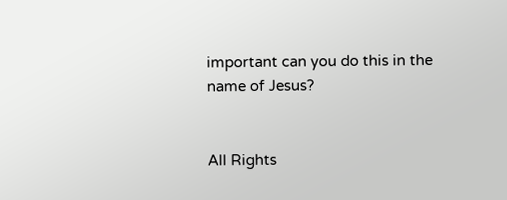important can you do this in the name of Jesus?


All Rights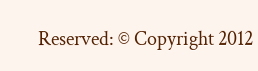Reserved: © Copyright 2012